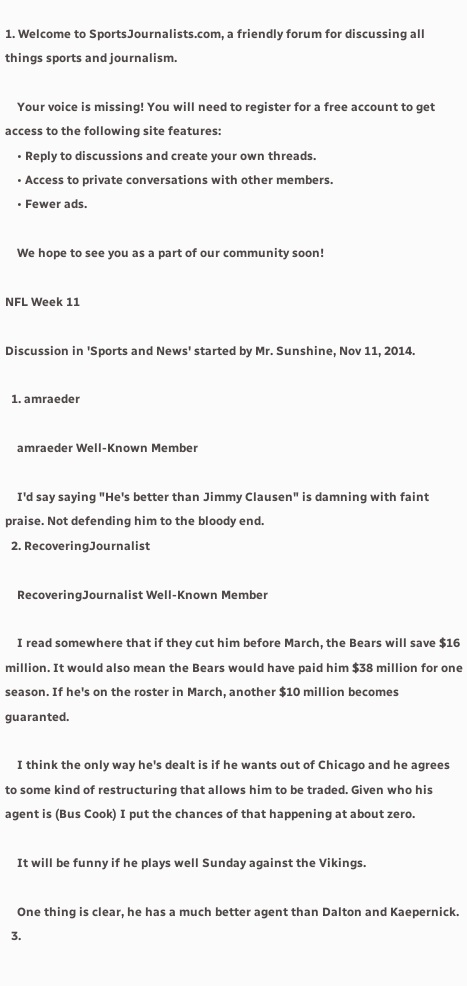1. Welcome to SportsJournalists.com, a friendly forum for discussing all things sports and journalism.

    Your voice is missing! You will need to register for a free account to get access to the following site features:
    • Reply to discussions and create your own threads.
    • Access to private conversations with other members.
    • Fewer ads.

    We hope to see you as a part of our community soon!

NFL Week 11

Discussion in 'Sports and News' started by Mr. Sunshine, Nov 11, 2014.

  1. amraeder

    amraeder Well-Known Member

    I'd say saying "He's better than Jimmy Clausen" is damning with faint praise. Not defending him to the bloody end.
  2. RecoveringJournalist

    RecoveringJournalist Well-Known Member

    I read somewhere that if they cut him before March, the Bears will save $16 million. It would also mean the Bears would have paid him $38 million for one season. If he's on the roster in March, another $10 million becomes guaranted.

    I think the only way he's dealt is if he wants out of Chicago and he agrees to some kind of restructuring that allows him to be traded. Given who his agent is (Bus Cook) I put the chances of that happening at about zero.

    It will be funny if he plays well Sunday against the Vikings.

    One thing is clear, he has a much better agent than Dalton and Kaepernick.
  3.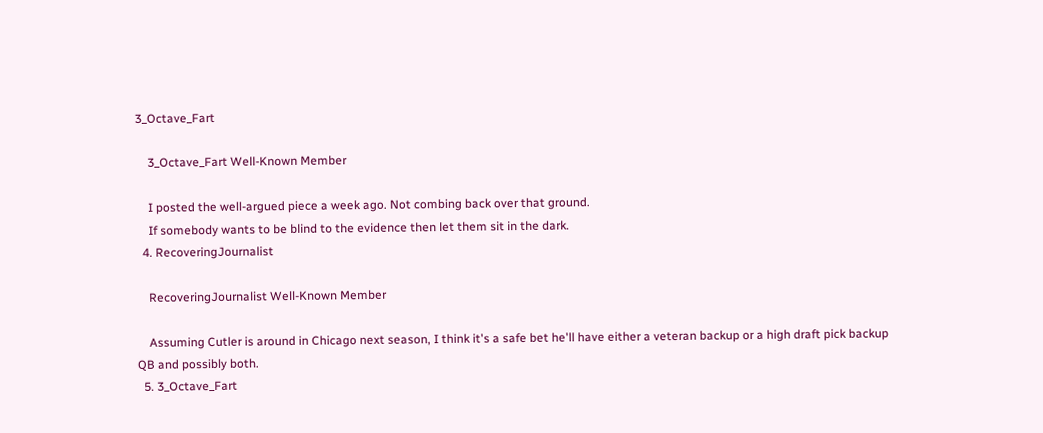3_Octave_Fart

    3_Octave_Fart Well-Known Member

    I posted the well-argued piece a week ago. Not combing back over that ground.
    If somebody wants to be blind to the evidence then let them sit in the dark.
  4. RecoveringJournalist

    RecoveringJournalist Well-Known Member

    Assuming Cutler is around in Chicago next season, I think it's a safe bet he'll have either a veteran backup or a high draft pick backup QB and possibly both.
  5. 3_Octave_Fart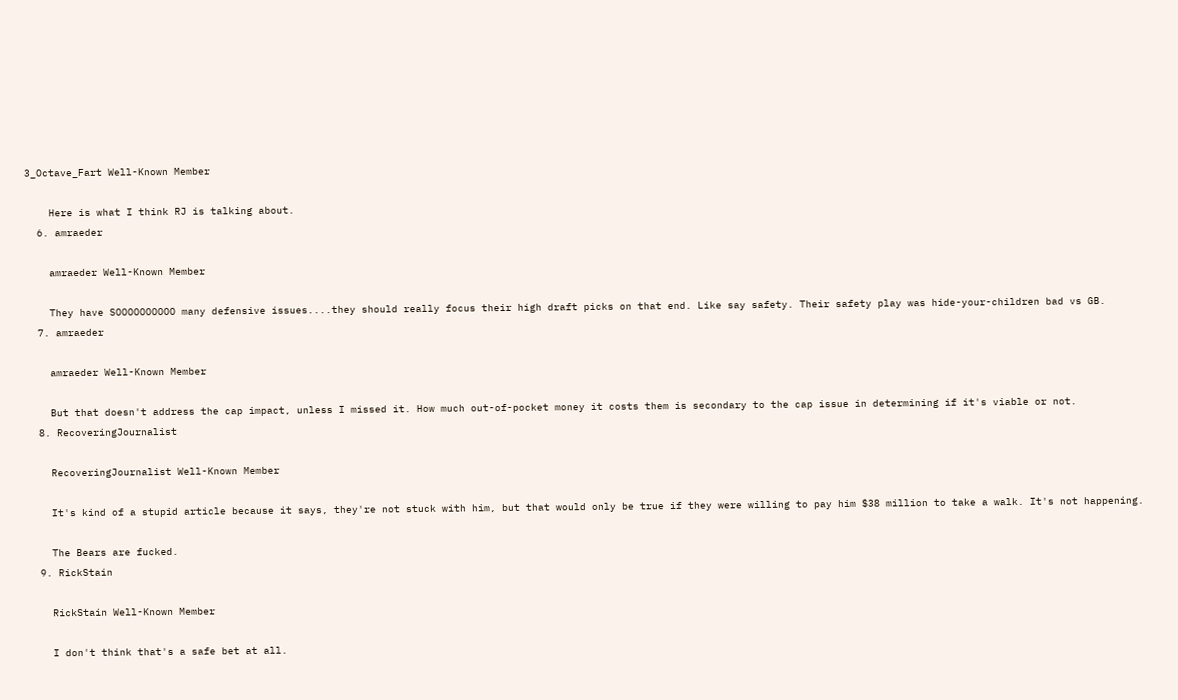3_Octave_Fart Well-Known Member

    Here is what I think RJ is talking about.
  6. amraeder

    amraeder Well-Known Member

    They have SOOOOOOOOOO many defensive issues....they should really focus their high draft picks on that end. Like say safety. Their safety play was hide-your-children bad vs GB.
  7. amraeder

    amraeder Well-Known Member

    But that doesn't address the cap impact, unless I missed it. How much out-of-pocket money it costs them is secondary to the cap issue in determining if it's viable or not.
  8. RecoveringJournalist

    RecoveringJournalist Well-Known Member

    It's kind of a stupid article because it says, they're not stuck with him, but that would only be true if they were willing to pay him $38 million to take a walk. It's not happening.

    The Bears are fucked.
  9. RickStain

    RickStain Well-Known Member

    I don't think that's a safe bet at all.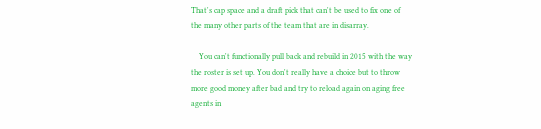That's cap space and a draft pick that can't be used to fix one of the many other parts of the team that are in disarray.

    You can't functionally pull back and rebuild in 2015 with the way the roster is set up. You don't really have a choice but to throw more good money after bad and try to reload again on aging free agents in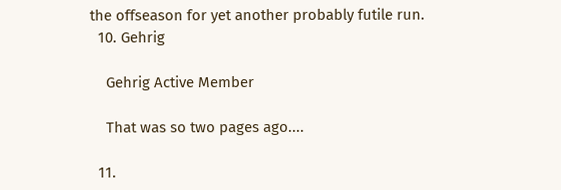the offseason for yet another probably futile run.
  10. Gehrig

    Gehrig Active Member

    That was so two pages ago....

  11.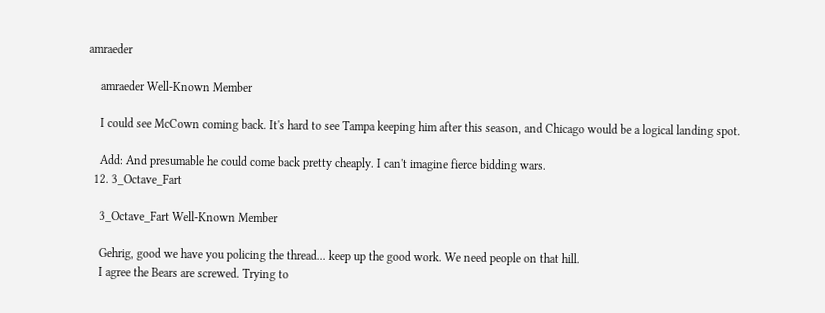amraeder

    amraeder Well-Known Member

    I could see McCown coming back. It's hard to see Tampa keeping him after this season, and Chicago would be a logical landing spot.

    Add: And presumable he could come back pretty cheaply. I can't imagine fierce bidding wars.
  12. 3_Octave_Fart

    3_Octave_Fart Well-Known Member

    Gehrig, good we have you policing the thread... keep up the good work. We need people on that hill.
    I agree the Bears are screwed. Trying to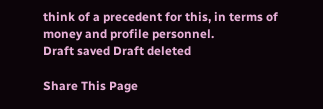think of a precedent for this, in terms of money and profile personnel.
Draft saved Draft deleted

Share This Page